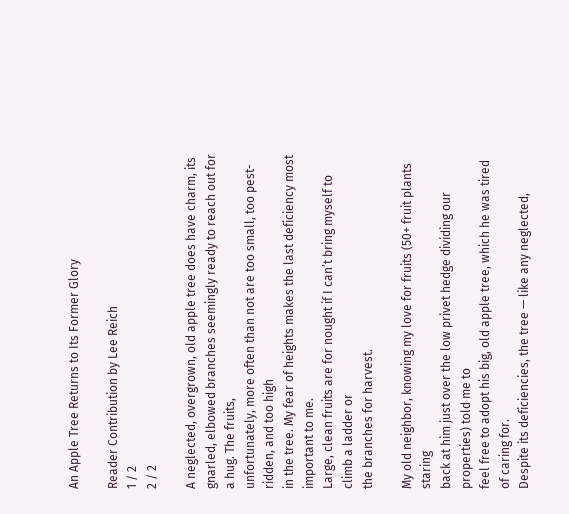An Apple Tree Returns to Its Former Glory

Reader Contribution by Lee Reich
1 / 2
2 / 2

A neglected, overgrown, old apple tree does have charm, its
gnarled, elbowed branches seemingly ready to reach out for a hug. The fruits,
unfortunately, more often than not are too small, too pest-ridden, and too high
in the tree. My fear of heights makes the last deficiency most important to me.
Large, clean fruits are for nought if I can’t bring myself to climb a ladder or
the branches for harvest.

My old neighbor, knowing my love for fruits (50+ fruit plants staring
back at him just over the low privet hedge dividing our properties) told me to
feel free to adopt his big, old apple tree, which he was tired of caring for.
Despite its deficiencies, the tree — like any neglected,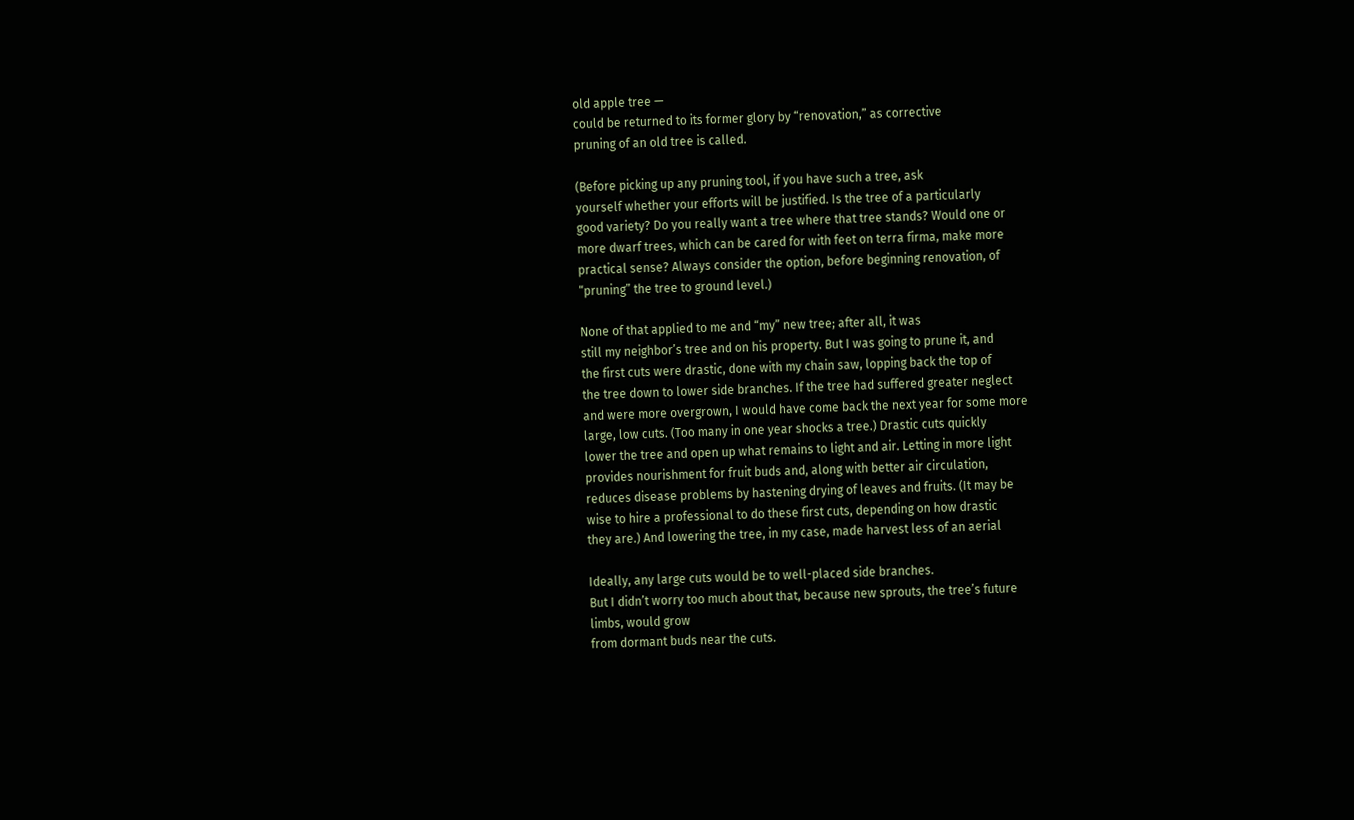old apple tree —
could be returned to its former glory by “renovation,” as corrective
pruning of an old tree is called.

(Before picking up any pruning tool, if you have such a tree, ask
yourself whether your efforts will be justified. Is the tree of a particularly
good variety? Do you really want a tree where that tree stands? Would one or
more dwarf trees, which can be cared for with feet on terra firma, make more
practical sense? Always consider the option, before beginning renovation, of
“pruning” the tree to ground level.)

None of that applied to me and “my” new tree; after all, it was
still my neighbor’s tree and on his property. But I was going to prune it, and
the first cuts were drastic, done with my chain saw, lopping back the top of
the tree down to lower side branches. If the tree had suffered greater neglect
and were more overgrown, I would have come back the next year for some more
large, low cuts. (Too many in one year shocks a tree.) Drastic cuts quickly
lower the tree and open up what remains to light and air. Letting in more light
provides nourishment for fruit buds and, along with better air circulation,
reduces disease problems by hastening drying of leaves and fruits. (It may be
wise to hire a professional to do these first cuts, depending on how drastic
they are.) And lowering the tree, in my case, made harvest less of an aerial

Ideally, any large cuts would be to well-placed side branches.
But I didn’t worry too much about that, because new sprouts, the tree’s future
limbs, would grow
from dormant buds near the cuts.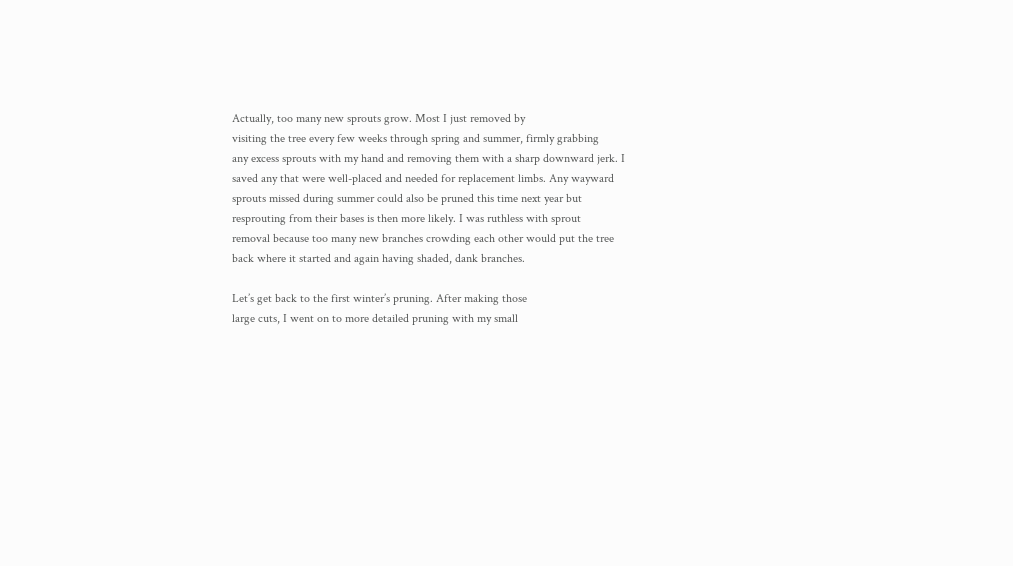Actually, too many new sprouts grow. Most I just removed by
visiting the tree every few weeks through spring and summer, firmly grabbing
any excess sprouts with my hand and removing them with a sharp downward jerk. I
saved any that were well-placed and needed for replacement limbs. Any wayward
sprouts missed during summer could also be pruned this time next year but
resprouting from their bases is then more likely. I was ruthless with sprout
removal because too many new branches crowding each other would put the tree
back where it started and again having shaded, dank branches.

Let’s get back to the first winter’s pruning. After making those
large cuts, I went on to more detailed pruning with my small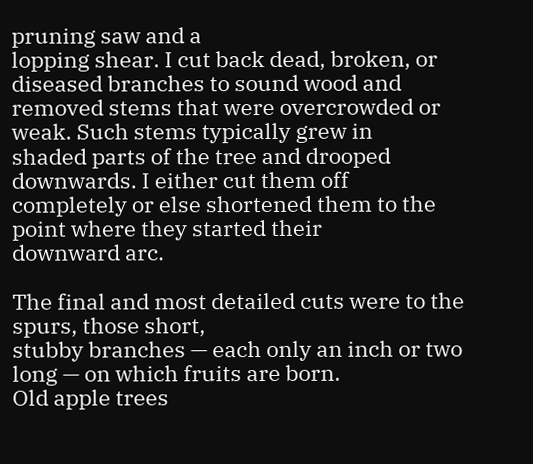pruning saw and a
lopping shear. I cut back dead, broken, or diseased branches to sound wood and
removed stems that were overcrowded or weak. Such stems typically grew in
shaded parts of the tree and drooped downwards. I either cut them off
completely or else shortened them to the point where they started their
downward arc.

The final and most detailed cuts were to the spurs, those short,
stubby branches — each only an inch or two long — on which fruits are born.
Old apple trees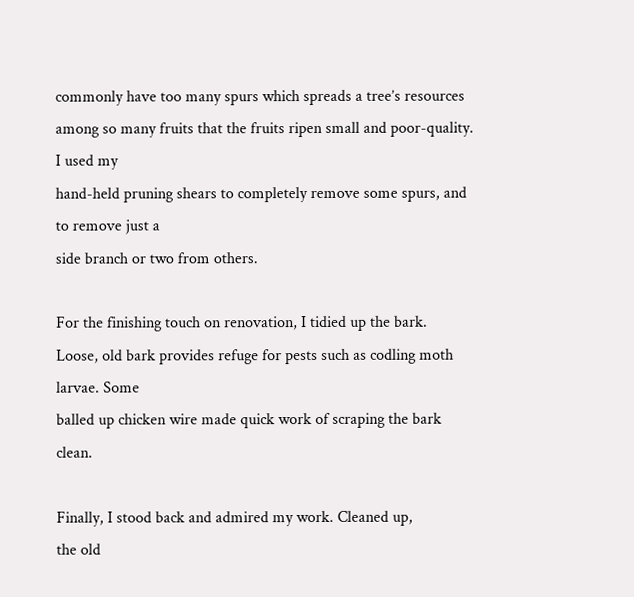commonly have too many spurs which spreads a tree’s resources
among so many fruits that the fruits ripen small and poor-quality. I used my
hand-held pruning shears to completely remove some spurs, and to remove just a
side branch or two from others.

For the finishing touch on renovation, I tidied up the bark.
Loose, old bark provides refuge for pests such as codling moth larvae. Some
balled up chicken wire made quick work of scraping the bark clean.

Finally, I stood back and admired my work. Cleaned up,
the old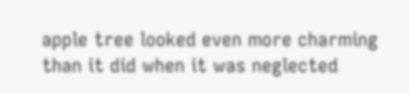apple tree looked even more charming than it did when it was neglected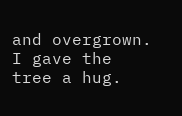and overgrown. I gave the tree a hug.